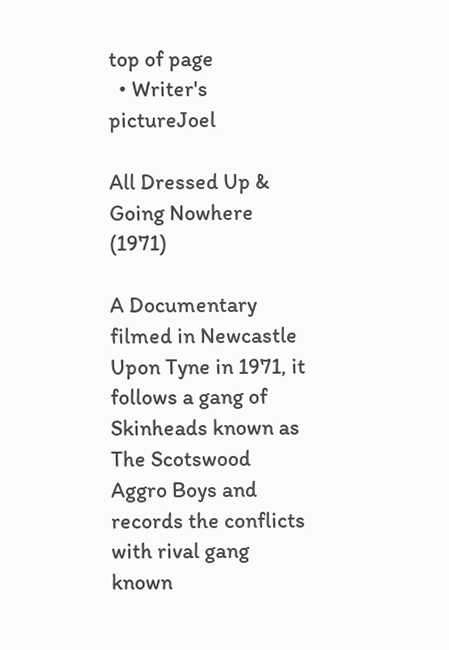top of page
  • Writer's pictureJoel

All Dressed Up & Going Nowhere (1971)

A Documentary filmed in Newcastle Upon Tyne in 1971, it follows a gang of Skinheads known as The Scotswood Aggro Boys and records the conflicts with rival gang known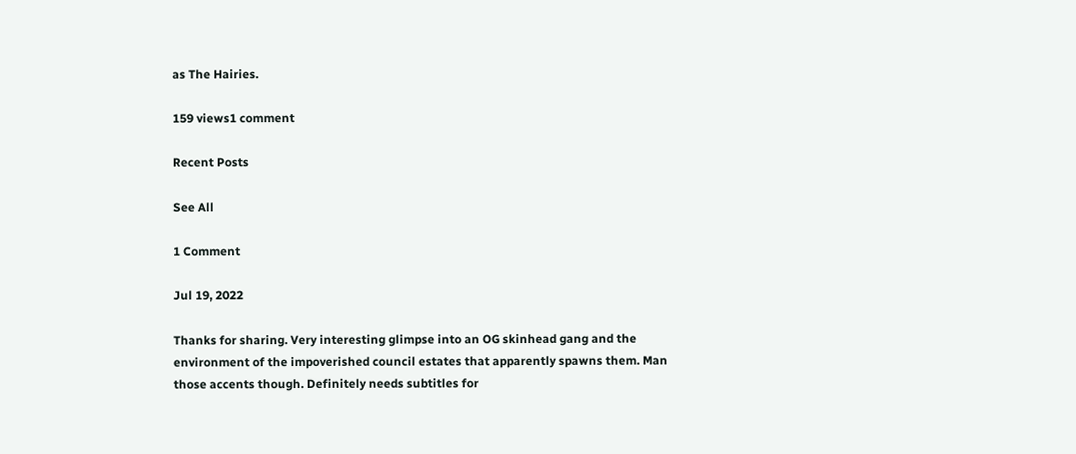as The Hairies.

159 views1 comment

Recent Posts

See All

1 Comment

Jul 19, 2022

Thanks for sharing. Very interesting glimpse into an OG skinhead gang and the environment of the impoverished council estates that apparently spawns them. Man those accents though. Definitely needs subtitles for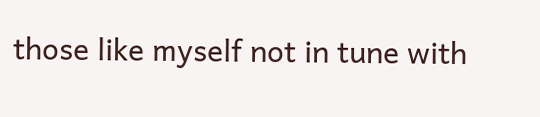those like myself not in tune with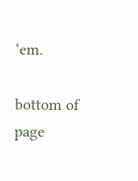‘em.

bottom of page